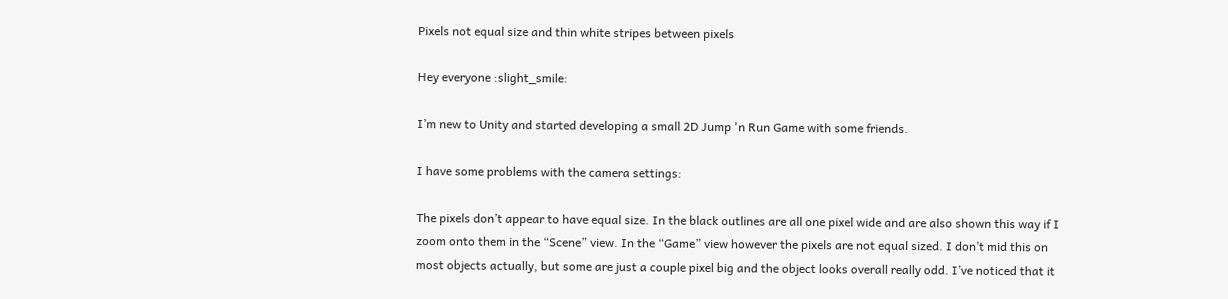Pixels not equal size and thin white stripes between pixels

Hey everyone :slight_smile:

I’m new to Unity and started developing a small 2D Jump 'n Run Game with some friends.

I have some problems with the camera settings:

The pixels don’t appear to have equal size. In the black outlines are all one pixel wide and are also shown this way if I zoom onto them in the “Scene” view. In the “Game” view however the pixels are not equal sized. I don’t mid this on most objects actually, but some are just a couple pixel big and the object looks overall really odd. I’ve noticed that it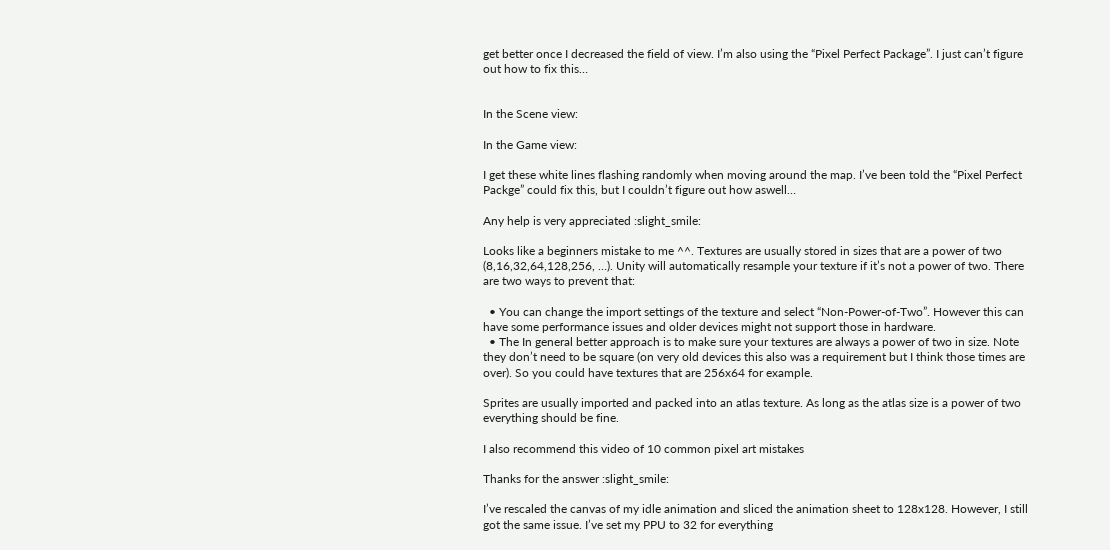get better once I decreased the field of view. I’m also using the “Pixel Perfect Package”. I just can’t figure out how to fix this…


In the Scene view:

In the Game view:

I get these white lines flashing randomly when moving around the map. I’ve been told the “Pixel Perfect Packge” could fix this, but I couldn’t figure out how aswell…

Any help is very appreciated :slight_smile:

Looks like a beginners mistake to me ^^. Textures are usually stored in sizes that are a power of two (8,16,32,64,128,256, …). Unity will automatically resample your texture if it’s not a power of two. There are two ways to prevent that:

  • You can change the import settings of the texture and select “Non-Power-of-Two”. However this can have some performance issues and older devices might not support those in hardware.
  • The In general better approach is to make sure your textures are always a power of two in size. Note they don’t need to be square (on very old devices this also was a requirement but I think those times are over). So you could have textures that are 256x64 for example.

Sprites are usually imported and packed into an atlas texture. As long as the atlas size is a power of two everything should be fine.

I also recommend this video of 10 common pixel art mistakes

Thanks for the answer :slight_smile:

I’ve rescaled the canvas of my idle animation and sliced the animation sheet to 128x128. However, I still got the same issue. I’ve set my PPU to 32 for everything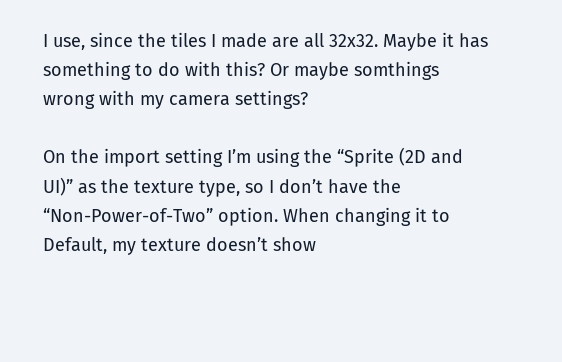I use, since the tiles I made are all 32x32. Maybe it has something to do with this? Or maybe somthings wrong with my camera settings?

On the import setting I’m using the “Sprite (2D and UI)” as the texture type, so I don’t have the
“Non-Power-of-Two” option. When changing it to Default, my texture doesn’t show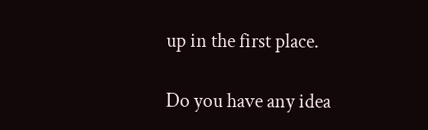up in the first place.

Do you have any idea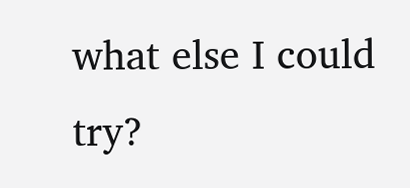what else I could try?